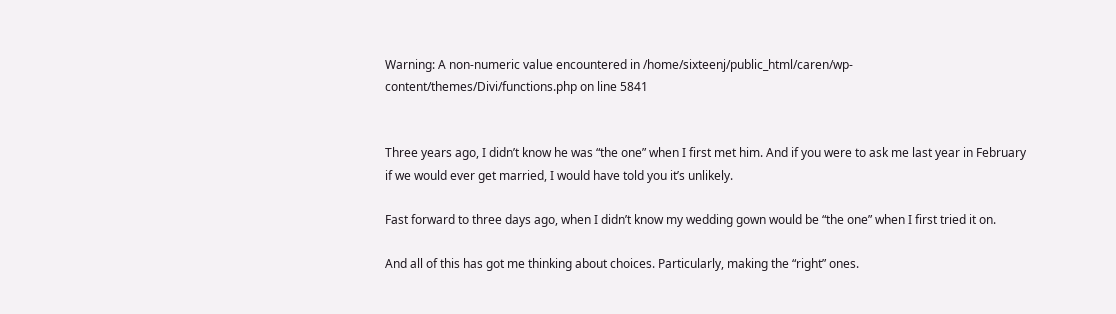Warning: A non-numeric value encountered in /home/sixteenj/public_html/caren/wp-content/themes/Divi/functions.php on line 5841


Three years ago, I didn’t know he was “the one” when I first met him. And if you were to ask me last year in February if we would ever get married, I would have told you it’s unlikely.

Fast forward to three days ago, when I didn’t know my wedding gown would be “the one” when I first tried it on.

And all of this has got me thinking about choices. Particularly, making the “right” ones.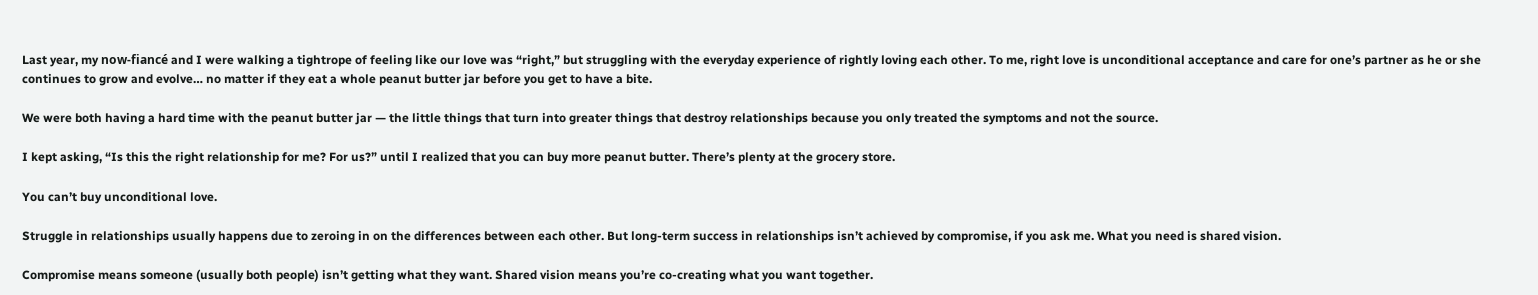Last year, my now-fiancé and I were walking a tightrope of feeling like our love was “right,” but struggling with the everyday experience of rightly loving each other. To me, right love is unconditional acceptance and care for one’s partner as he or she continues to grow and evolve… no matter if they eat a whole peanut butter jar before you get to have a bite.

We were both having a hard time with the peanut butter jar — the little things that turn into greater things that destroy relationships because you only treated the symptoms and not the source.

I kept asking, “Is this the right relationship for me? For us?” until I realized that you can buy more peanut butter. There’s plenty at the grocery store.

You can’t buy unconditional love.

Struggle in relationships usually happens due to zeroing in on the differences between each other. But long-term success in relationships isn’t achieved by compromise, if you ask me. What you need is shared vision.

Compromise means someone (usually both people) isn’t getting what they want. Shared vision means you’re co-creating what you want together.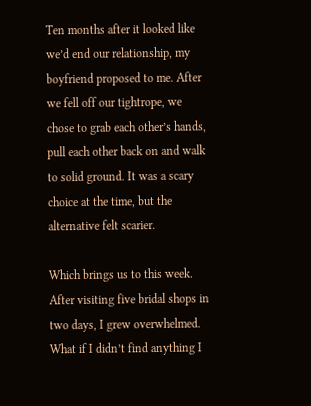Ten months after it looked like we’d end our relationship, my boyfriend proposed to me. After we fell off our tightrope, we chose to grab each other’s hands, pull each other back on and walk to solid ground. It was a scary choice at the time, but the alternative felt scarier.

Which brings us to this week. After visiting five bridal shops in two days, I grew overwhelmed. What if I didn’t find anything I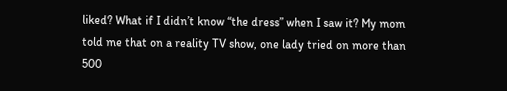liked? What if I didn’t know “the dress” when I saw it? My mom told me that on a reality TV show, one lady tried on more than 500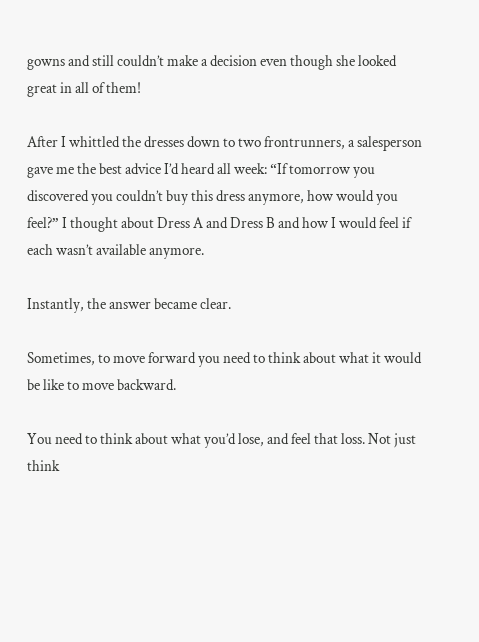gowns and still couldn’t make a decision even though she looked great in all of them!

After I whittled the dresses down to two frontrunners, a salesperson gave me the best advice I’d heard all week: “If tomorrow you discovered you couldn’t buy this dress anymore, how would you feel?” I thought about Dress A and Dress B and how I would feel if each wasn’t available anymore.

Instantly, the answer became clear.

Sometimes, to move forward you need to think about what it would be like to move backward.

You need to think about what you’d lose, and feel that loss. Not just think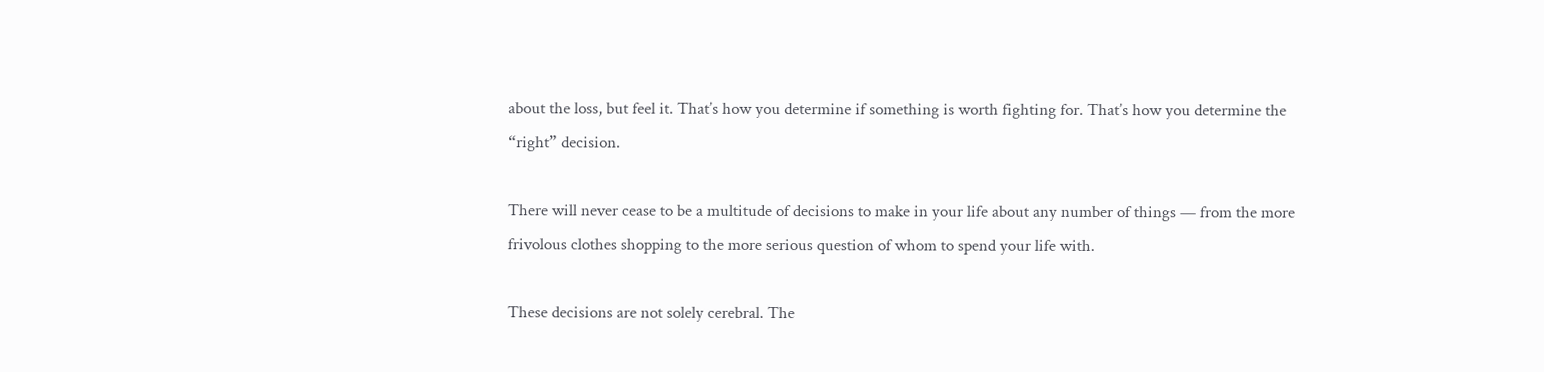about the loss, but feel it. That’s how you determine if something is worth fighting for. That’s how you determine the “right” decision.

There will never cease to be a multitude of decisions to make in your life about any number of things — from the more frivolous clothes shopping to the more serious question of whom to spend your life with.

These decisions are not solely cerebral. The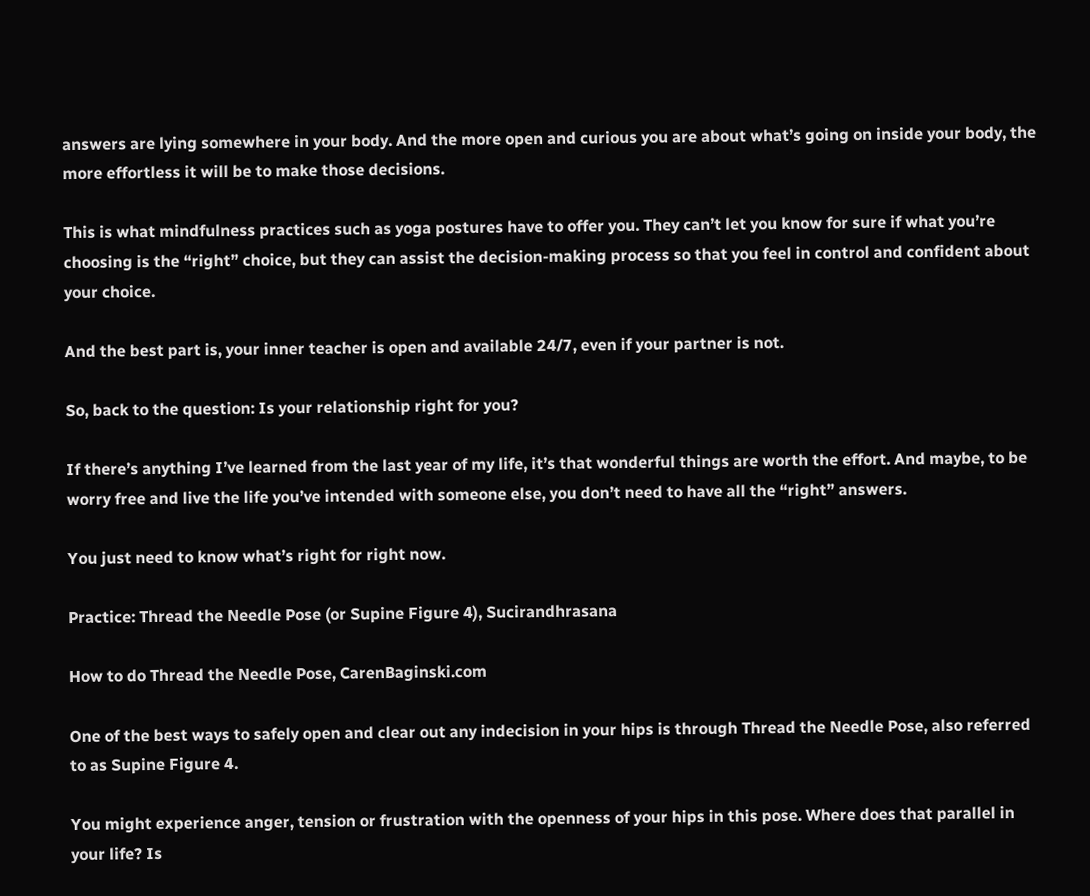answers are lying somewhere in your body. And the more open and curious you are about what’s going on inside your body, the more effortless it will be to make those decisions.

This is what mindfulness practices such as yoga postures have to offer you. They can’t let you know for sure if what you’re choosing is the “right” choice, but they can assist the decision-making process so that you feel in control and confident about your choice.

And the best part is, your inner teacher is open and available 24/7, even if your partner is not.

So, back to the question: Is your relationship right for you?

If there’s anything I’ve learned from the last year of my life, it’s that wonderful things are worth the effort. And maybe, to be worry free and live the life you’ve intended with someone else, you don’t need to have all the “right” answers.

You just need to know what’s right for right now.

Practice: Thread the Needle Pose (or Supine Figure 4), Sucirandhrasana

How to do Thread the Needle Pose, CarenBaginski.com

One of the best ways to safely open and clear out any indecision in your hips is through Thread the Needle Pose, also referred to as Supine Figure 4.

You might experience anger, tension or frustration with the openness of your hips in this pose. Where does that parallel in your life? Is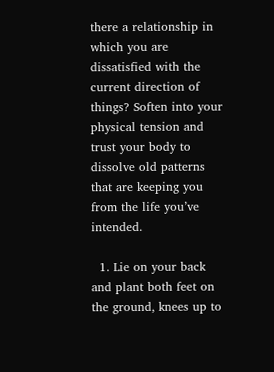there a relationship in which you are dissatisfied with the current direction of things? Soften into your physical tension and trust your body to dissolve old patterns that are keeping you from the life you’ve intended.

  1. Lie on your back and plant both feet on the ground, knees up to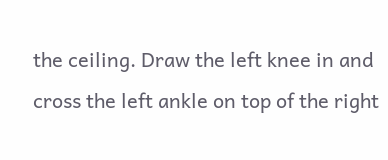the ceiling. Draw the left knee in and cross the left ankle on top of the right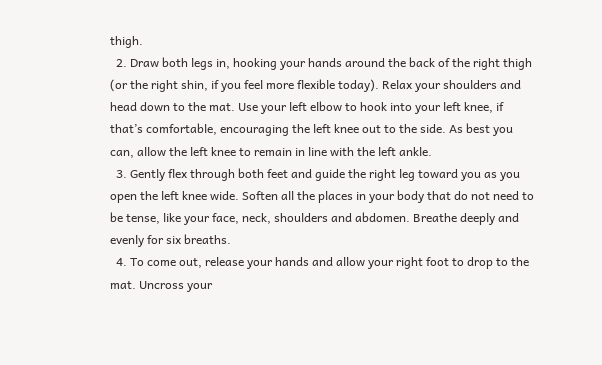thigh.
  2. Draw both legs in, hooking your hands around the back of the right thigh (or the right shin, if you feel more flexible today). Relax your shoulders and head down to the mat. Use your left elbow to hook into your left knee, if that’s comfortable, encouraging the left knee out to the side. As best you can, allow the left knee to remain in line with the left ankle.
  3. Gently flex through both feet and guide the right leg toward you as you open the left knee wide. Soften all the places in your body that do not need to be tense, like your face, neck, shoulders and abdomen. Breathe deeply and evenly for six breaths.
  4. To come out, release your hands and allow your right foot to drop to the mat. Uncross your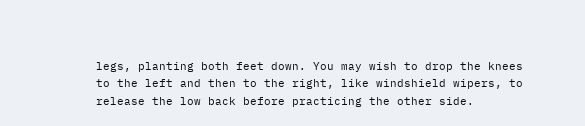legs, planting both feet down. You may wish to drop the knees to the left and then to the right, like windshield wipers, to release the low back before practicing the other side.